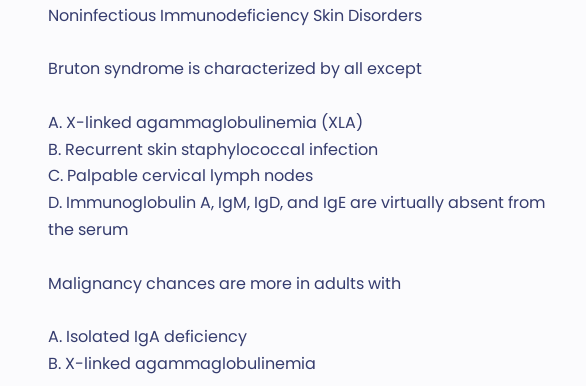Noninfectious Immunodeficiency Skin Disorders

Bruton syndrome is characterized by all except

A. X-linked agammaglobulinemia (XLA)
B. Recurrent skin staphylococcal infection
C. Palpable cervical lymph nodes
D. Immunoglobulin A, IgM, IgD, and IgE are virtually absent from the serum

Malignancy chances are more in adults with

A. Isolated IgA deficiency
B. X-linked agammaglobulinemia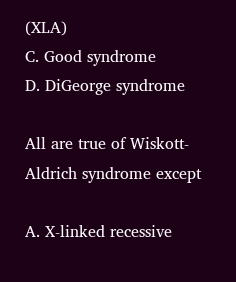(XLA)
C. Good syndrome
D. DiGeorge syndrome

All are true of Wiskott-Aldrich syndrome except

A. X-linked recessive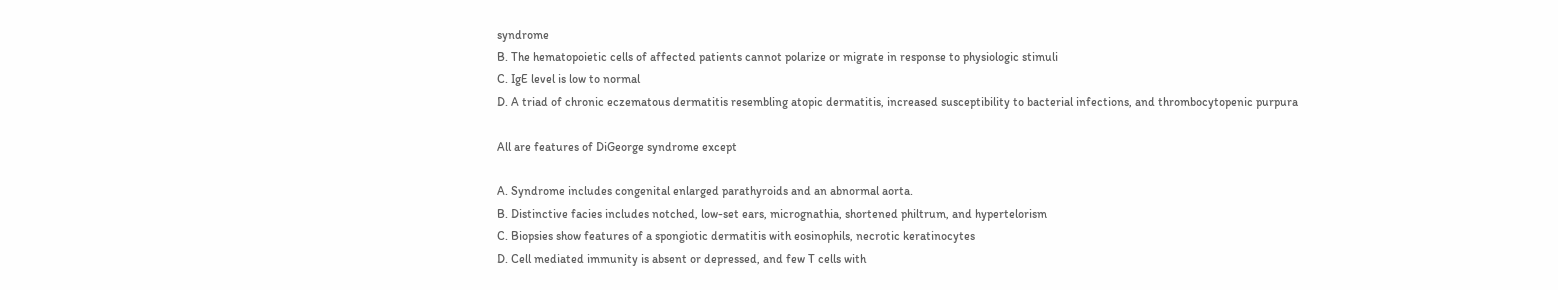syndrome
B. The hematopoietic cells of affected patients cannot polarize or migrate in response to physiologic stimuli
C. IgE level is low to normal
D. A triad of chronic eczematous dermatitis resembling atopic dermatitis, increased susceptibility to bacterial infections, and thrombocytopenic purpura

All are features of DiGeorge syndrome except

A. Syndrome includes congenital enlarged parathyroids and an abnormal aorta.
B. Distinctive facies includes notched, low-set ears, micrognathia, shortened philtrum, and hypertelorism
C. Biopsies show features of a spongiotic dermatitis with eosinophils, necrotic keratinocytes
D. Cell mediated immunity is absent or depressed, and few T cells with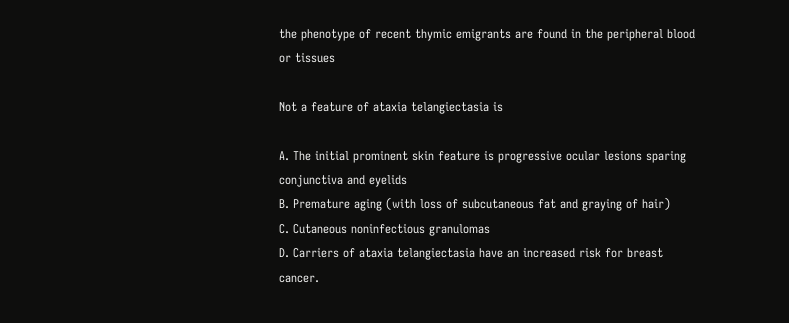the phenotype of recent thymic emigrants are found in the peripheral blood or tissues

Not a feature of ataxia telangiectasia is

A. The initial prominent skin feature is progressive ocular lesions sparing conjunctiva and eyelids
B. Premature aging (with loss of subcutaneous fat and graying of hair)
C. Cutaneous noninfectious granulomas
D. Carriers of ataxia telangiectasia have an increased risk for breast cancer.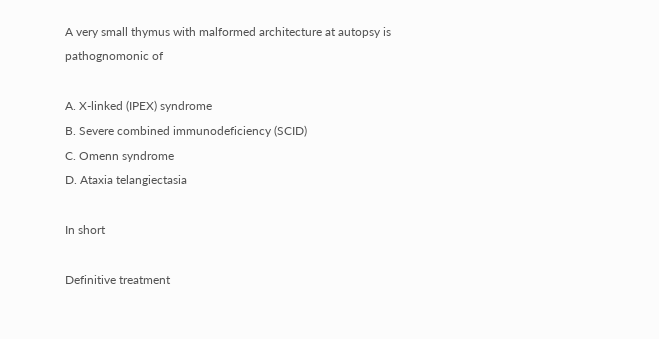A very small thymus with malformed architecture at autopsy is pathognomonic of

A. X-linked (IPEX) syndrome
B. Severe combined immunodeficiency (SCID)
C. Omenn syndrome
D. Ataxia telangiectasia

In short

Definitive treatment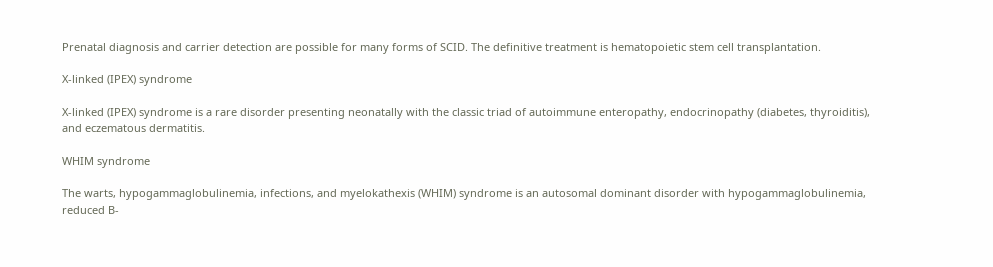Prenatal diagnosis and carrier detection are possible for many forms of SCID. The definitive treatment is hematopoietic stem cell transplantation.

X-linked (IPEX) syndrome

X-linked (IPEX) syndrome is a rare disorder presenting neonatally with the classic triad of autoimmune enteropathy, endocrinopathy (diabetes, thyroiditis), and eczematous dermatitis.

WHIM syndrome

The warts, hypogammaglobulinemia, infections, and myelokathexis (WHIM) syndrome is an autosomal dominant disorder with hypogammaglobulinemia, reduced B-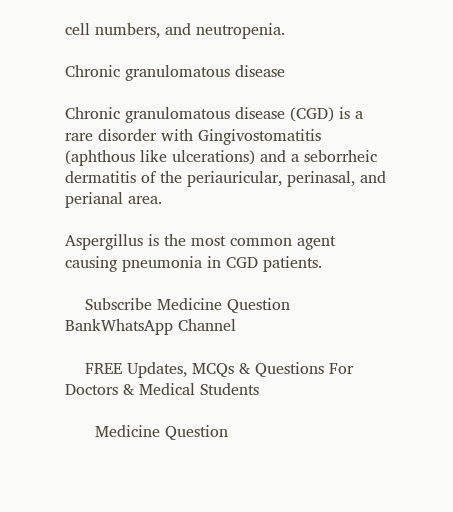cell numbers, and neutropenia.

Chronic granulomatous disease

Chronic granulomatous disease (CGD) is a rare disorder with Gingivostomatitis (aphthous like ulcerations) and a seborrheic dermatitis of the periauricular, perinasal, and perianal area.

Aspergillus is the most common agent causing pneumonia in CGD patients.

    Subscribe Medicine Question BankWhatsApp Channel

    FREE Updates, MCQs & Questions For Doctors & Medical Students

      Medicine Question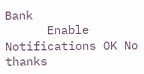Bank
      Enable Notifications OK No thanks